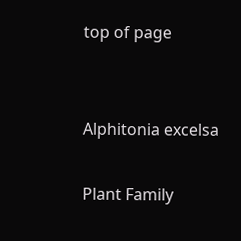top of page


Alphitonia excelsa

Plant Family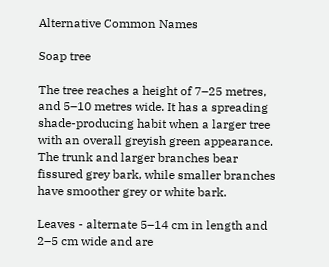Alternative Common Names

Soap tree

The tree reaches a height of 7–25 metres, and 5–10 metres wide. It has a spreading shade-producing habit when a larger tree with an overall greyish green appearance. The trunk and larger branches bear fissured grey bark, while smaller branches have smoother grey or white bark.

Leaves - alternate 5–14 cm in length and 2–5 cm wide and are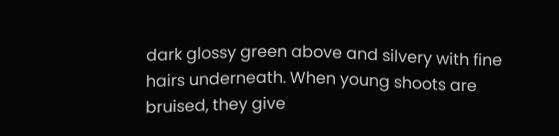dark glossy green above and silvery with fine hairs underneath. When young shoots are bruised, they give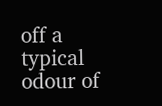off a typical odour of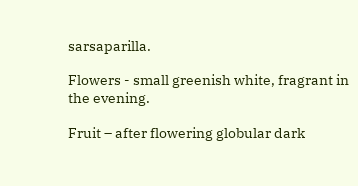sarsaparilla.

Flowers - small greenish white, fragrant in the evening.

Fruit – after flowering globular dark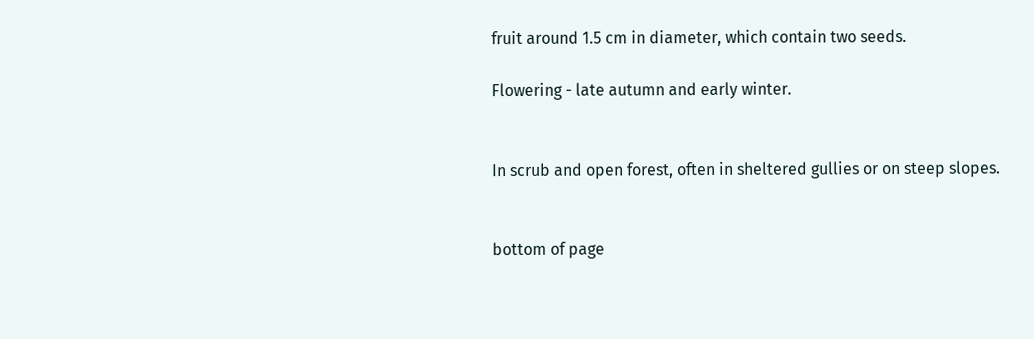fruit around 1.5 cm in diameter, which contain two seeds.

Flowering - late autumn and early winter.


In scrub and open forest, often in sheltered gullies or on steep slopes.


bottom of page